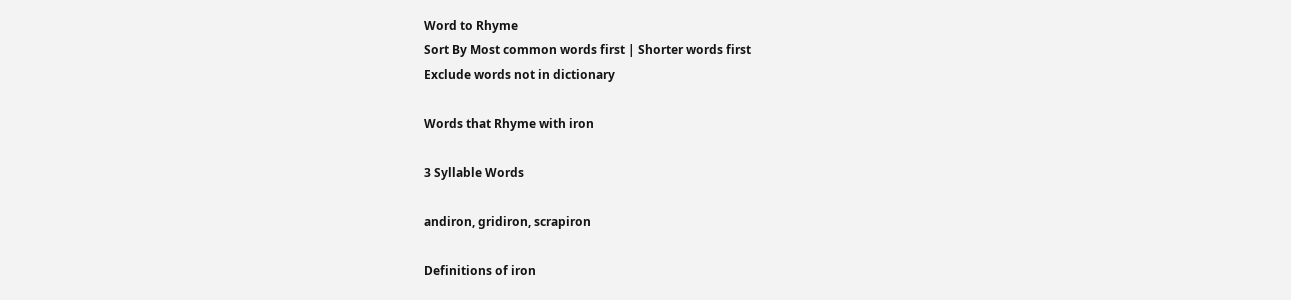Word to Rhyme
Sort By Most common words first | Shorter words first
Exclude words not in dictionary

Words that Rhyme with iron

3 Syllable Words

andiron, gridiron, scrapiron

Definitions of iron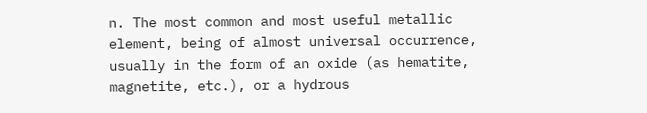n. The most common and most useful metallic element, being of almost universal occurrence, usually in the form of an oxide (as hematite, magnetite, etc.), or a hydrous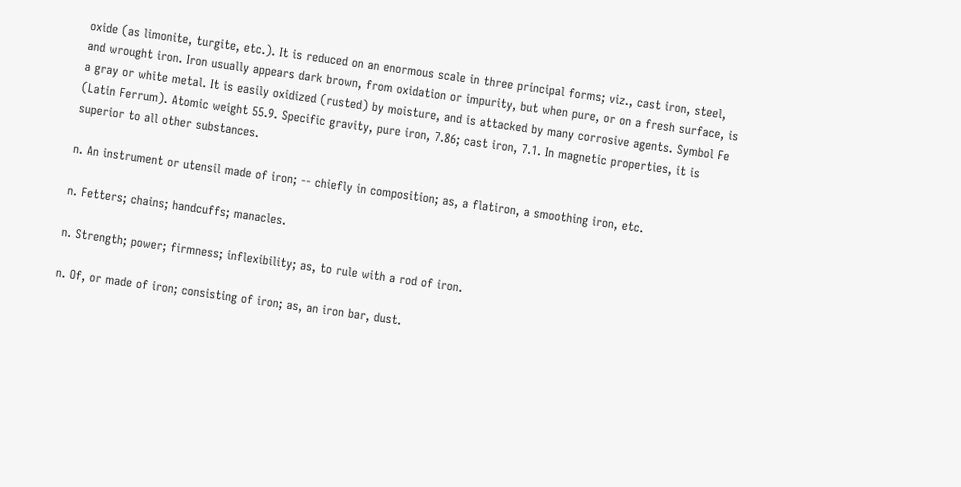oxide (as limonite, turgite, etc.). It is reduced on an enormous scale in three principal forms; viz., cast iron, steel, and wrought iron. Iron usually appears dark brown, from oxidation or impurity, but when pure, or on a fresh surface, is a gray or white metal. It is easily oxidized (rusted) by moisture, and is attacked by many corrosive agents. Symbol Fe (Latin Ferrum). Atomic weight 55.9. Specific gravity, pure iron, 7.86; cast iron, 7.1. In magnetic properties, it is superior to all other substances.

n. An instrument or utensil made of iron; -- chiefly in composition; as, a flatiron, a smoothing iron, etc.

n. Fetters; chains; handcuffs; manacles.

n. Strength; power; firmness; inflexibility; as, to rule with a rod of iron.

n. Of, or made of iron; consisting of iron; as, an iron bar, dust.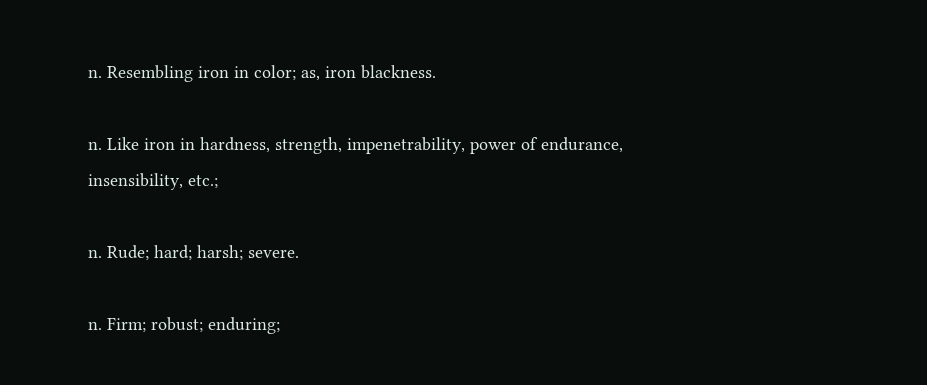n. Resembling iron in color; as, iron blackness.

n. Like iron in hardness, strength, impenetrability, power of endurance, insensibility, etc.;

n. Rude; hard; harsh; severe.

n. Firm; robust; enduring;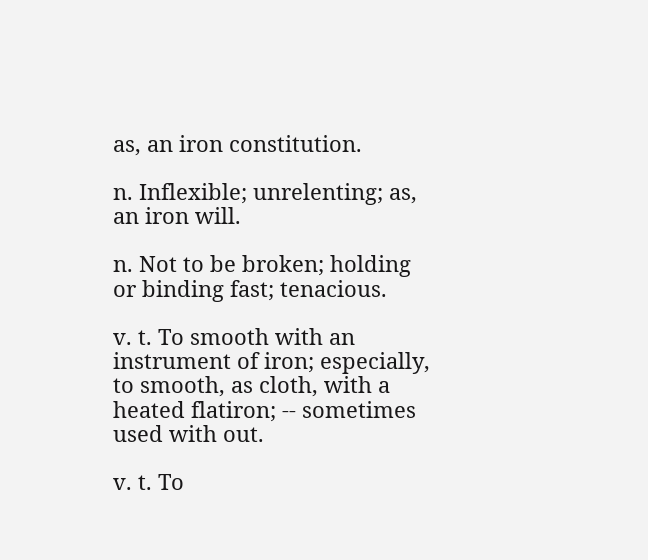as, an iron constitution.

n. Inflexible; unrelenting; as, an iron will.

n. Not to be broken; holding or binding fast; tenacious.

v. t. To smooth with an instrument of iron; especially, to smooth, as cloth, with a heated flatiron; -- sometimes used with out.

v. t. To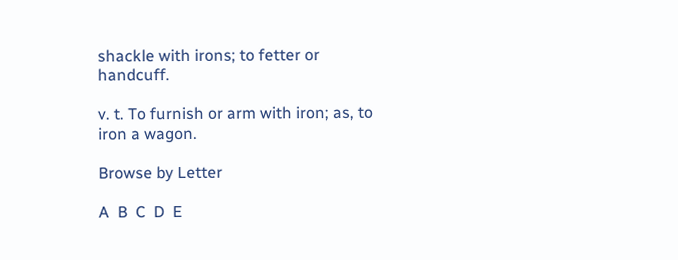shackle with irons; to fetter or handcuff.

v. t. To furnish or arm with iron; as, to iron a wagon.

Browse by Letter

A  B  C  D  E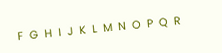F  G  H  I  J  K  L  M  N  O  P  Q  R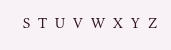S  T  U  V  W  X  Y  Z